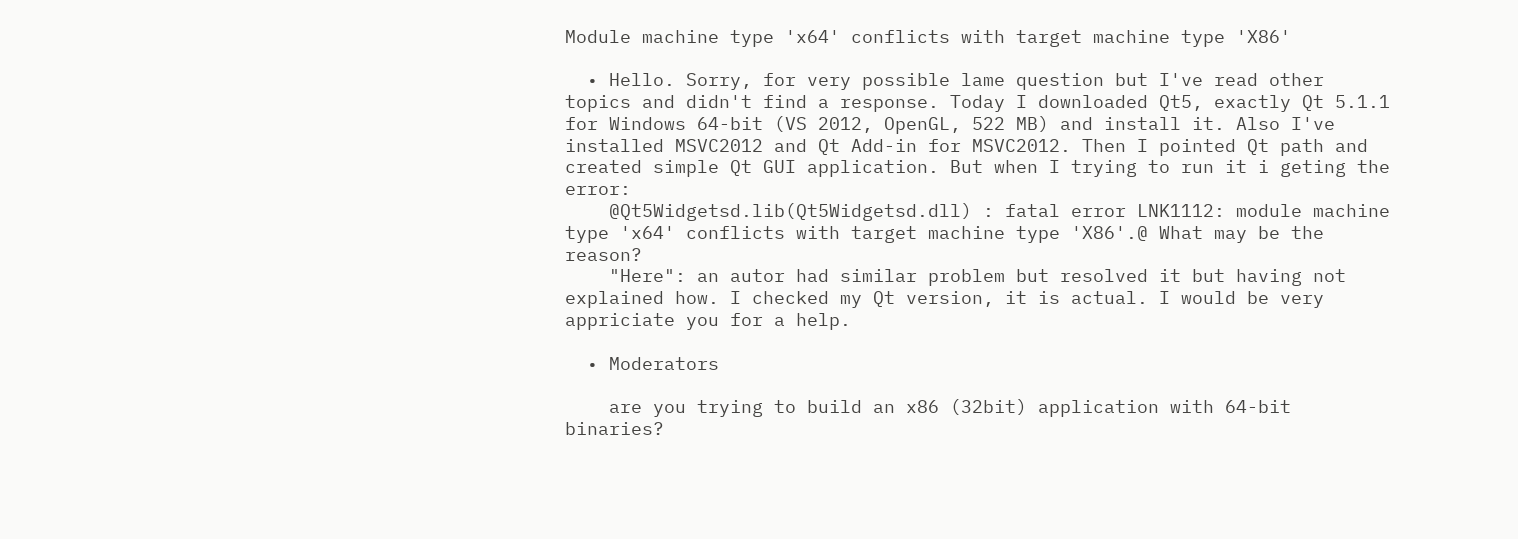Module machine type 'x64' conflicts with target machine type 'X86'

  • Hello. Sorry, for very possible lame question but I've read other topics and didn't find a response. Today I downloaded Qt5, exactly Qt 5.1.1 for Windows 64-bit (VS 2012, OpenGL, 522 MB) and install it. Also I've installed MSVC2012 and Qt Add-in for MSVC2012. Then I pointed Qt path and created simple Qt GUI application. But when I trying to run it i geting the error:
    @Qt5Widgetsd.lib(Qt5Widgetsd.dll) : fatal error LNK1112: module machine type 'x64' conflicts with target machine type 'X86'.@ What may be the reason?
    "Here": an autor had similar problem but resolved it but having not explained how. I checked my Qt version, it is actual. I would be very appriciate you for a help.

  • Moderators

    are you trying to build an x86 (32bit) application with 64-bit binaries?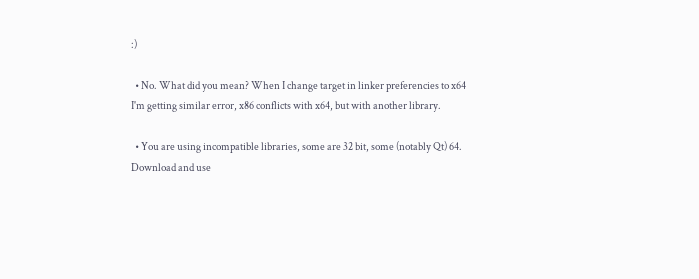:)

  • No. What did you mean? When I change target in linker preferencies to x64 I'm getting similar error, x86 conflicts with x64, but with another library.

  • You are using incompatible libraries, some are 32 bit, some (notably Qt) 64. Download and use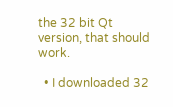the 32 bit Qt version, that should work.

  • I downloaded 32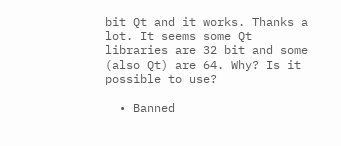bit Qt and it works. Thanks a lot. It seems some Qt libraries are 32 bit and some (also Qt) are 64. Why? Is it possible to use?

  • Banned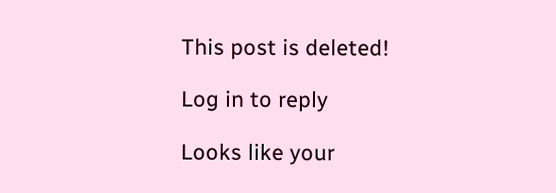This post is deleted!

Log in to reply

Looks like your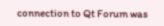connection to Qt Forum was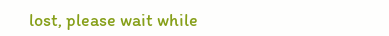lost, please wait while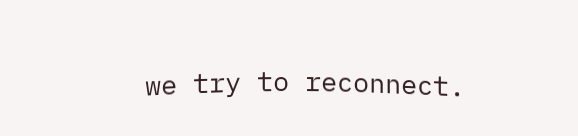we try to reconnect.